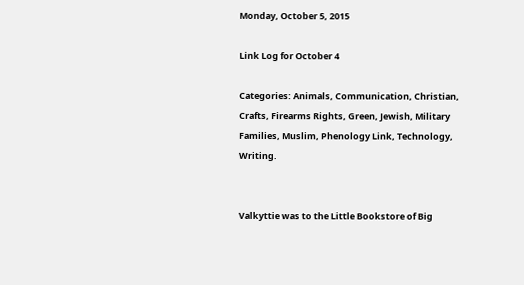Monday, October 5, 2015

Link Log for October 4

Categories: Animals, Communication, Christian, Crafts, Firearms Rights, Green, Jewish, Military Families, Muslim, Phenology Link, Technology, Writing.


Valkyttie was to the Little Bookstore of Big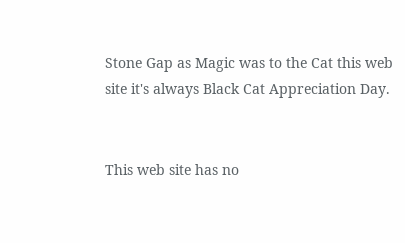Stone Gap as Magic was to the Cat this web site it's always Black Cat Appreciation Day.


This web site has no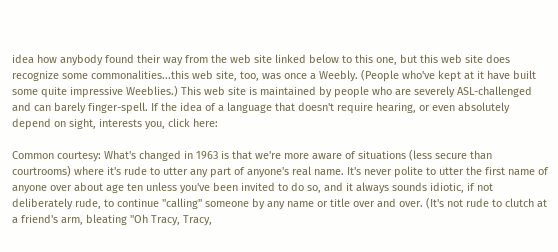idea how anybody found their way from the web site linked below to this one, but this web site does recognize some commonalities...this web site, too, was once a Weebly. (People who've kept at it have built some quite impressive Weeblies.) This web site is maintained by people who are severely ASL-challenged and can barely finger-spell. If the idea of a language that doesn't require hearing, or even absolutely depend on sight, interests you, click here:

Common courtesy: What's changed in 1963 is that we're more aware of situations (less secure than courtrooms) where it's rude to utter any part of anyone's real name. It's never polite to utter the first name of anyone over about age ten unless you've been invited to do so, and it always sounds idiotic, if not deliberately rude, to continue "calling" someone by any name or title over and over. (It's not rude to clutch at a friend's arm, bleating "Oh Tracy, Tracy,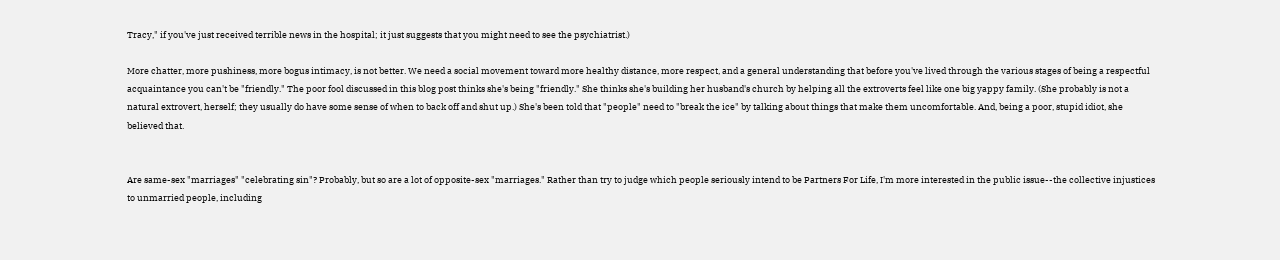Tracy," if you've just received terrible news in the hospital; it just suggests that you might need to see the psychiatrist.)

More chatter, more pushiness, more bogus intimacy, is not better. We need a social movement toward more healthy distance, more respect, and a general understanding that before you've lived through the various stages of being a respectful acquaintance you can't be "friendly." The poor fool discussed in this blog post thinks she's being "friendly." She thinks she's building her husband's church by helping all the extroverts feel like one big yappy family. (She probably is not a natural extrovert, herself; they usually do have some sense of when to back off and shut up.) She's been told that "people" need to "break the ice" by talking about things that make them uncomfortable. And, being a poor, stupid idiot, she believed that.


Are same-sex "marriages" "celebrating sin"? Probably, but so are a lot of opposite-sex "marriages." Rather than try to judge which people seriously intend to be Partners For Life, I'm more interested in the public issue--the collective injustices to unmarried people, including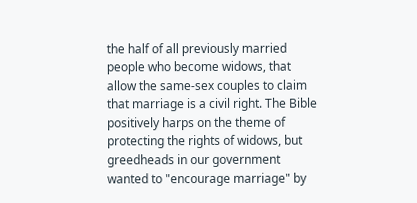the half of all previously married people who become widows, that allow the same-sex couples to claim that marriage is a civil right. The Bible positively harps on the theme of protecting the rights of widows, but greedheads in our government wanted to "encourage marriage" by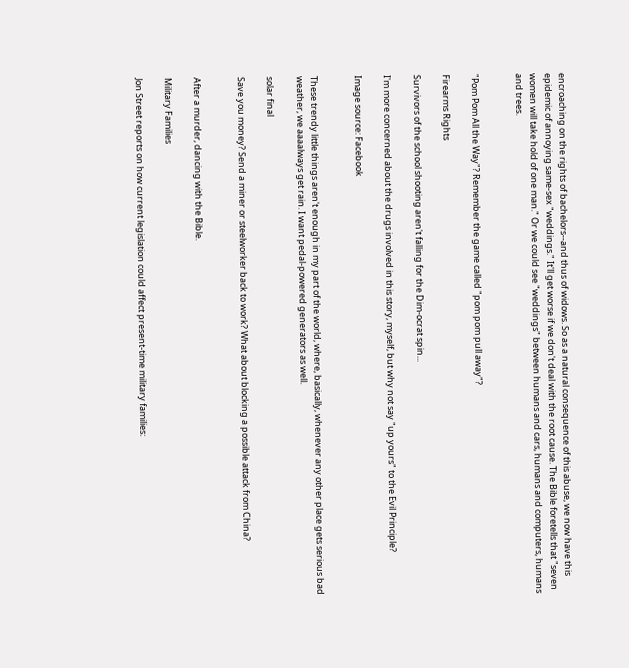encroaching on the rights of bachelors--and thus of widows. So as a natural consequence of this abuse, we now have this epidemic of annoying same-sex "weddings." It'll get worse if we don't deal with the root cause. The Bible foretells that "seven women will take hold of one man." Or we could see "weddings" between humans and cars, humans and computers, humans and trees.


"Pom Pom All the Way"? Remember the game called "pom pom pull away"?

Firearms Rights

Survivors of the school shooting aren't falling for the Dim-ocrat spin...

I'm more concerned about the drugs involved in this story, myself, but why not say "up yours" to the Evil Principle?

Image source: Facebook


These trendy little things aren't enough in my part of the world, where, basically, whenever any other place gets serious bad weather, we aaaalways get rain. I want pedal-powered generators as well.

solar final

Save you money? Send a miner or steelworker back to work? What about blocking a possible attack from China?


After a murder, dancing with the Bible.

Military Families

Jon Street reports on how current legislation could affect present-time military families: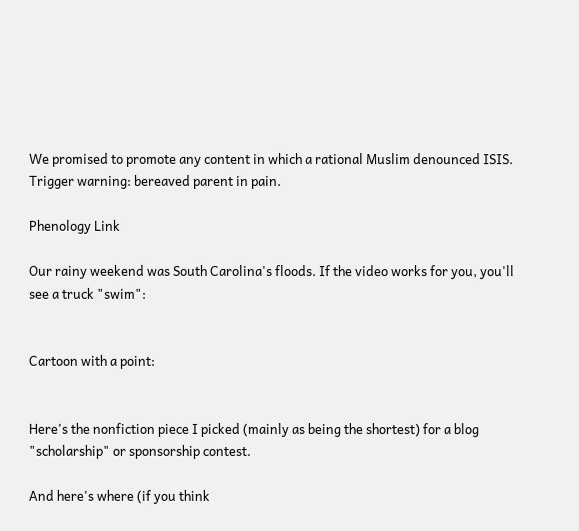We promised to promote any content in which a rational Muslim denounced ISIS. Trigger warning: bereaved parent in pain.

Phenology Link

Our rainy weekend was South Carolina's floods. If the video works for you, you'll see a truck "swim":


Cartoon with a point:


Here's the nonfiction piece I picked (mainly as being the shortest) for a blog "scholarship" or sponsorship contest.

And here's where (if you think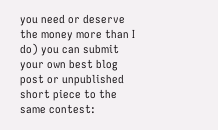you need or deserve the money more than I do) you can submit your own best blog post or unpublished short piece to the same contest: